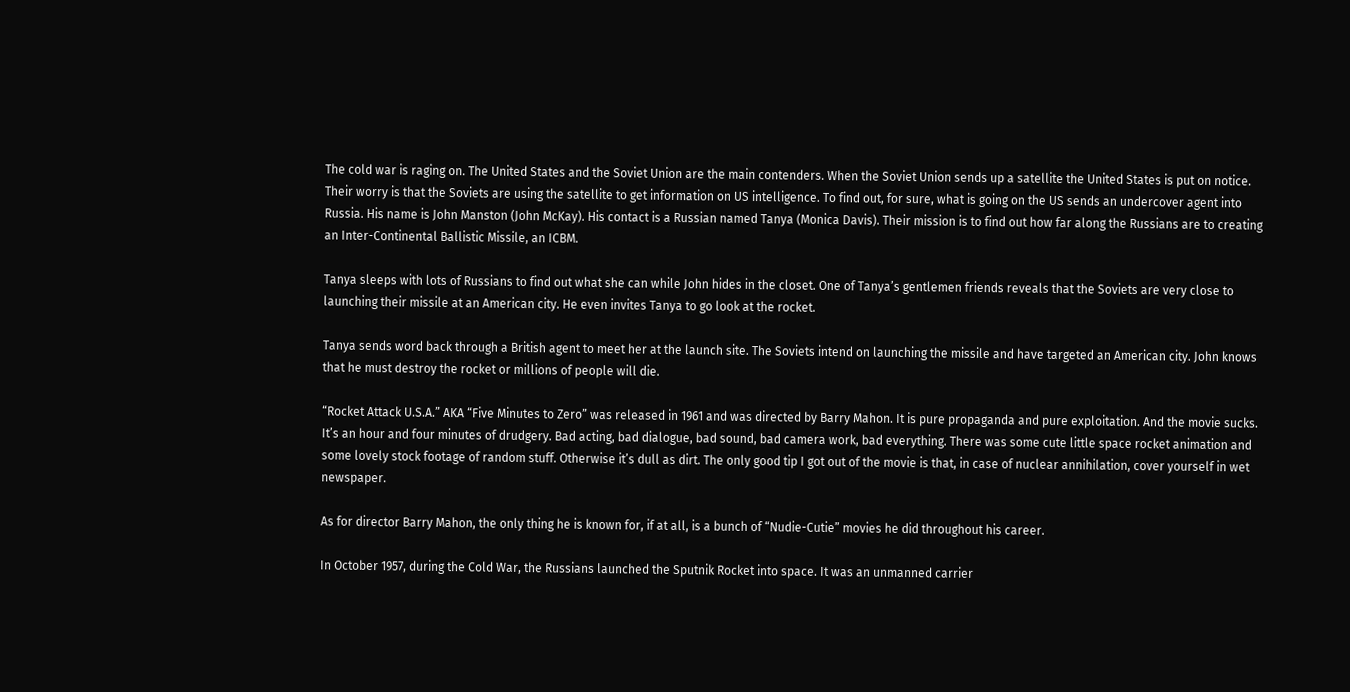The cold war is raging on. The United States and the Soviet Union are the main contenders. When the Soviet Union sends up a satellite the United States is put on notice. Their worry is that the Soviets are using the satellite to get information on US intelligence. To find out, for sure, what is going on the US sends an undercover agent into Russia. His name is John Manston (John McKay). His contact is a Russian named Tanya (Monica Davis). Their mission is to find out how far along the Russians are to creating an Inter-Continental Ballistic Missile, an ICBM.

Tanya sleeps with lots of Russians to find out what she can while John hides in the closet. One of Tanya’s gentlemen friends reveals that the Soviets are very close to launching their missile at an American city. He even invites Tanya to go look at the rocket.

Tanya sends word back through a British agent to meet her at the launch site. The Soviets intend on launching the missile and have targeted an American city. John knows that he must destroy the rocket or millions of people will die.

“Rocket Attack U.S.A.” AKA “Five Minutes to Zero” was released in 1961 and was directed by Barry Mahon. It is pure propaganda and pure exploitation. And the movie sucks. It’s an hour and four minutes of drudgery. Bad acting, bad dialogue, bad sound, bad camera work, bad everything. There was some cute little space rocket animation and some lovely stock footage of random stuff. Otherwise it’s dull as dirt. The only good tip I got out of the movie is that, in case of nuclear annihilation, cover yourself in wet newspaper.

As for director Barry Mahon, the only thing he is known for, if at all, is a bunch of “Nudie-Cutie” movies he did throughout his career.

In October 1957, during the Cold War, the Russians launched the Sputnik Rocket into space. It was an unmanned carrier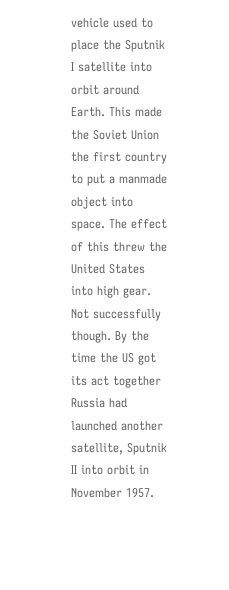vehicle used to place the Sputnik I satellite into orbit around Earth. This made the Soviet Union the first country to put a manmade object into space. The effect of this threw the United States into high gear. Not successfully though. By the time the US got its act together Russia had launched another satellite, Sputnik II into orbit in November 1957.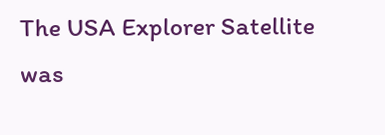The USA Explorer Satellite was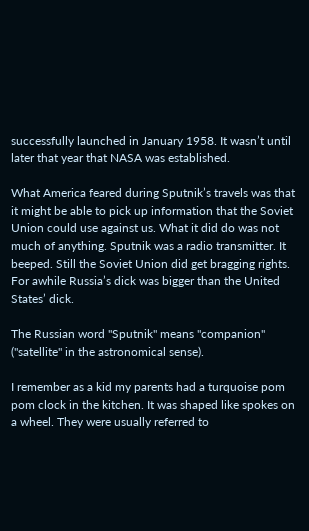successfully launched in January 1958. It wasn’t until later that year that NASA was established.

What America feared during Sputnik’s travels was that it might be able to pick up information that the Soviet Union could use against us. What it did do was not much of anything. Sputnik was a radio transmitter. It beeped. Still the Soviet Union did get bragging rights. For awhile Russia’s dick was bigger than the United States’ dick.

The Russian word "Sputnik" means "companion" ("satellite" in the astronomical sense).

I remember as a kid my parents had a turquoise pom pom clock in the kitchen. It was shaped like spokes on a wheel. They were usually referred to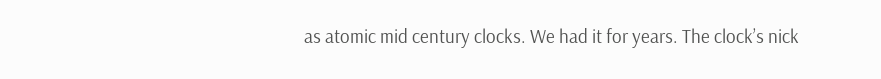as atomic mid century clocks. We had it for years. The clock’s nick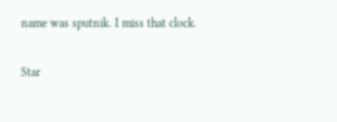name was sputnik. I miss that clock.

Star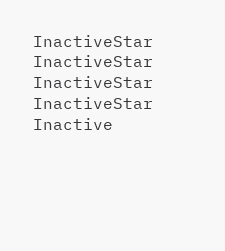InactiveStar InactiveStar InactiveStar InactiveStar Inactive